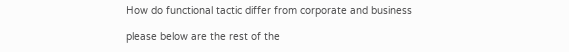How do functional tactic differ from corporate and business

please below are the rest of the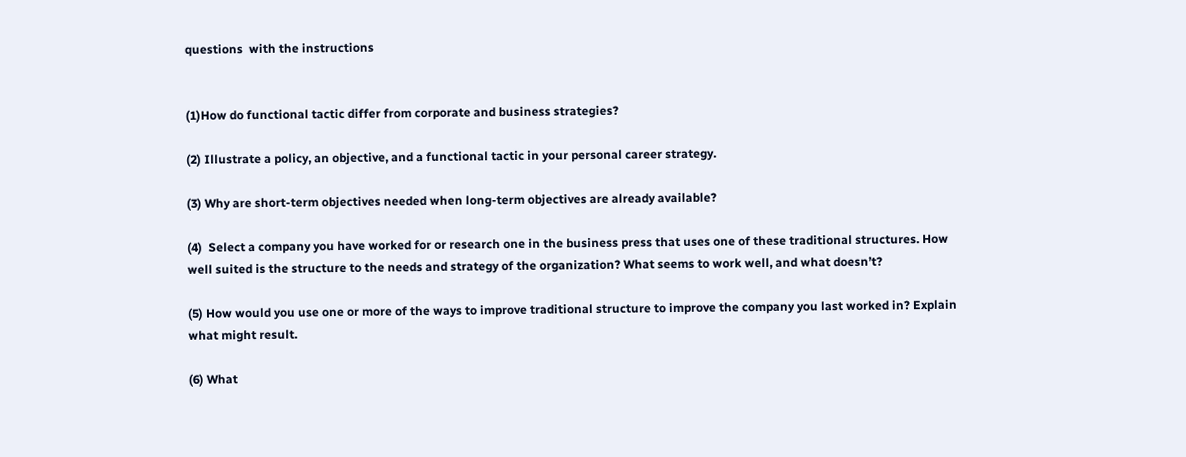questions  with the instructions


(1)How do functional tactic differ from corporate and business strategies?

(2) Illustrate a policy, an objective, and a functional tactic in your personal career strategy.

(3) Why are short-term objectives needed when long-term objectives are already available?

(4)  Select a company you have worked for or research one in the business press that uses one of these traditional structures. How well suited is the structure to the needs and strategy of the organization? What seems to work well, and what doesn’t?

(5) How would you use one or more of the ways to improve traditional structure to improve the company you last worked in? Explain what might result.

(6) What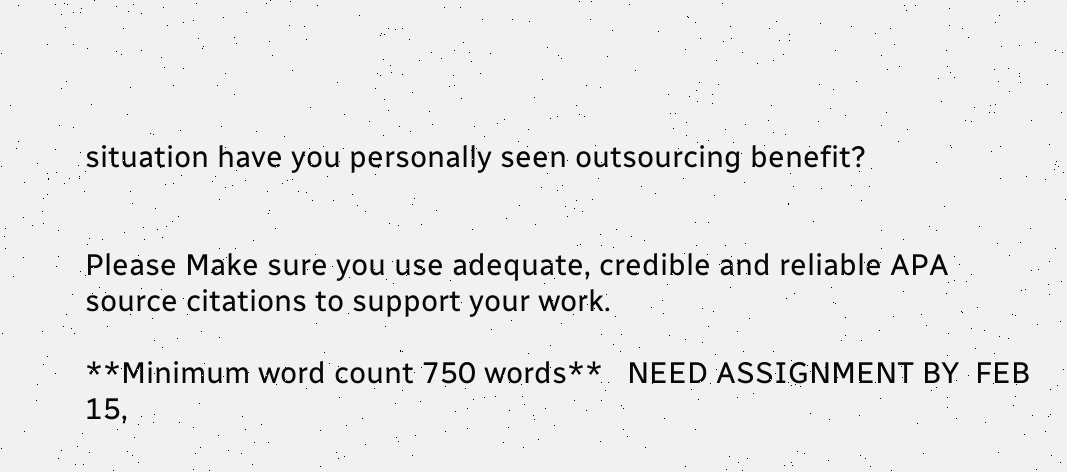situation have you personally seen outsourcing benefit?


Please Make sure you use adequate, credible and reliable APA source citations to support your work.

**Minimum word count 750 words**   NEED ASSIGNMENT BY  FEB 15,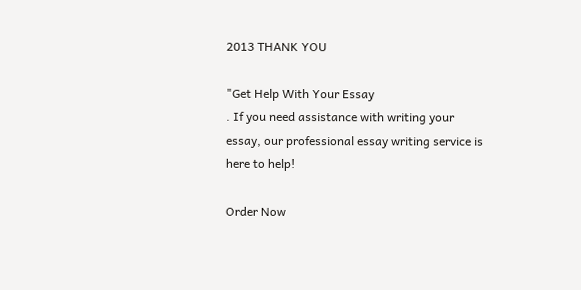2013 THANK YOU

"Get Help With Your Essay
. If you need assistance with writing your essay, our professional essay writing service is here to help!

Order Now